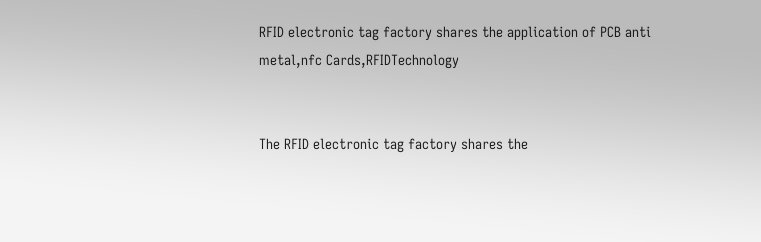RFID electronic tag factory shares the application of PCB anti metal,nfc Cards,RFIDTechnology


The RFID electronic tag factory shares the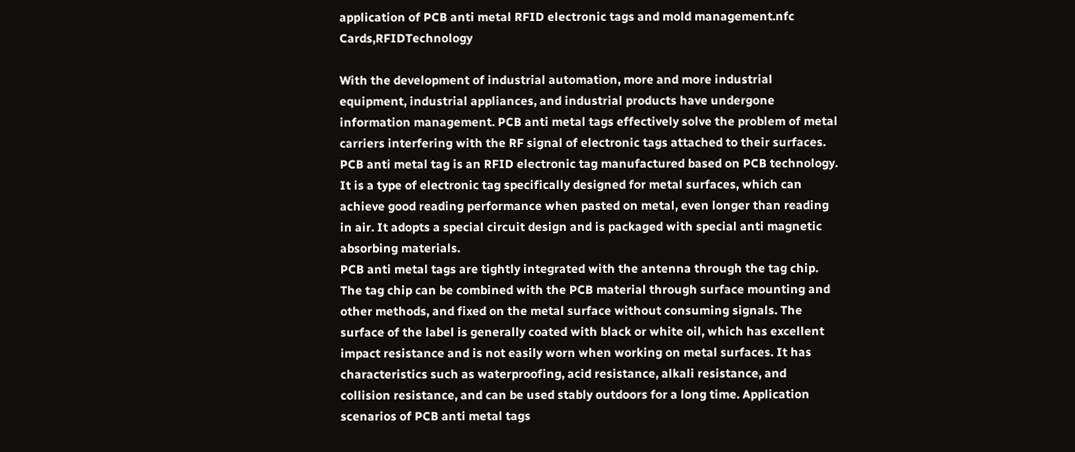application of PCB anti metal RFID electronic tags and mold management.nfc Cards,RFIDTechnology

With the development of industrial automation, more and more industrial equipment, industrial appliances, and industrial products have undergone information management. PCB anti metal tags effectively solve the problem of metal carriers interfering with the RF signal of electronic tags attached to their surfaces. PCB anti metal tag is an RFID electronic tag manufactured based on PCB technology. It is a type of electronic tag specifically designed for metal surfaces, which can achieve good reading performance when pasted on metal, even longer than reading in air. It adopts a special circuit design and is packaged with special anti magnetic absorbing materials.
PCB anti metal tags are tightly integrated with the antenna through the tag chip. The tag chip can be combined with the PCB material through surface mounting and other methods, and fixed on the metal surface without consuming signals. The surface of the label is generally coated with black or white oil, which has excellent impact resistance and is not easily worn when working on metal surfaces. It has characteristics such as waterproofing, acid resistance, alkali resistance, and collision resistance, and can be used stably outdoors for a long time. Application scenarios of PCB anti metal tags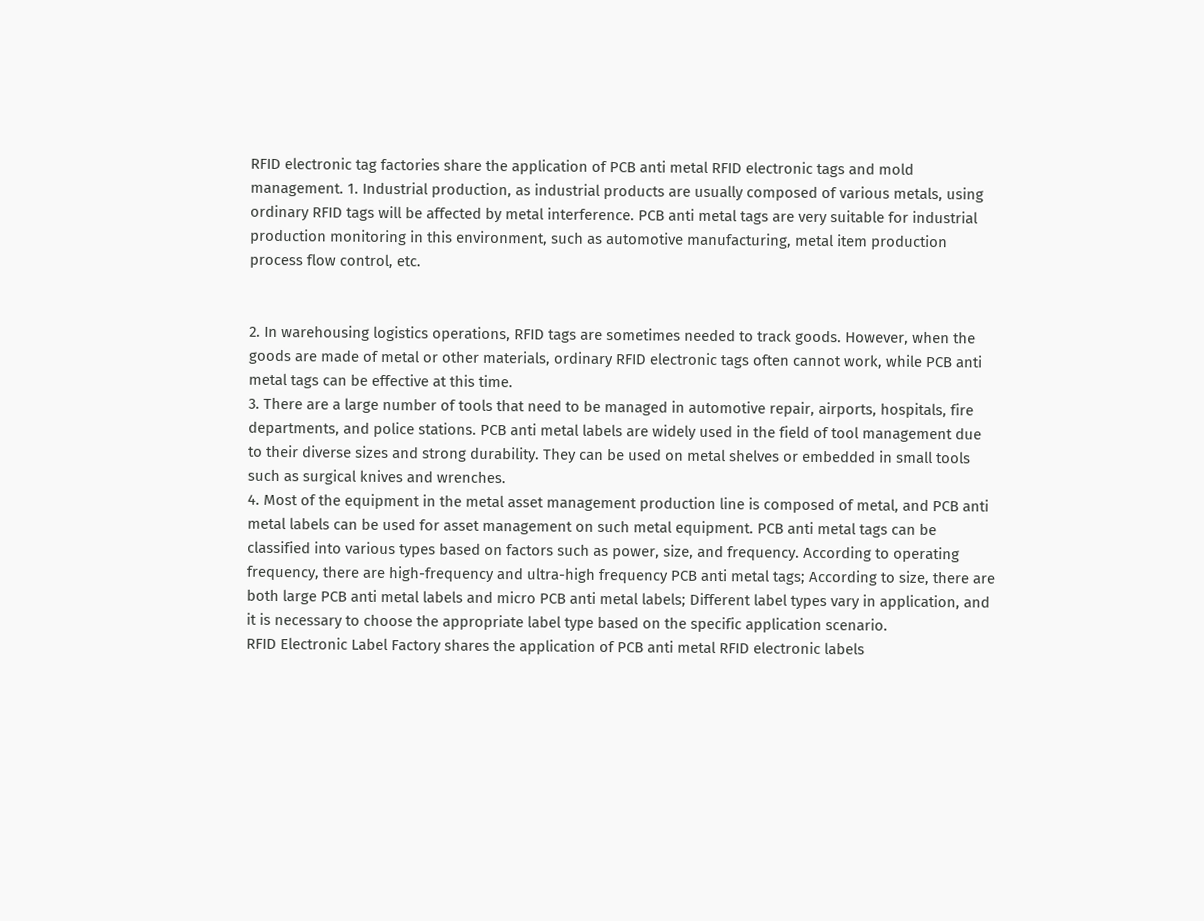RFID electronic tag factories share the application of PCB anti metal RFID electronic tags and mold management. 1. Industrial production, as industrial products are usually composed of various metals, using ordinary RFID tags will be affected by metal interference. PCB anti metal tags are very suitable for industrial production monitoring in this environment, such as automotive manufacturing, metal item production process flow control, etc.


2. In warehousing logistics operations, RFID tags are sometimes needed to track goods. However, when the goods are made of metal or other materials, ordinary RFID electronic tags often cannot work, while PCB anti metal tags can be effective at this time.
3. There are a large number of tools that need to be managed in automotive repair, airports, hospitals, fire departments, and police stations. PCB anti metal labels are widely used in the field of tool management due to their diverse sizes and strong durability. They can be used on metal shelves or embedded in small tools such as surgical knives and wrenches.
4. Most of the equipment in the metal asset management production line is composed of metal, and PCB anti metal labels can be used for asset management on such metal equipment. PCB anti metal tags can be classified into various types based on factors such as power, size, and frequency. According to operating frequency, there are high-frequency and ultra-high frequency PCB anti metal tags; According to size, there are both large PCB anti metal labels and micro PCB anti metal labels; Different label types vary in application, and it is necessary to choose the appropriate label type based on the specific application scenario.
RFID Electronic Label Factory shares the application of PCB anti metal RFID electronic labels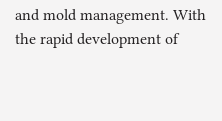and mold management. With the rapid development of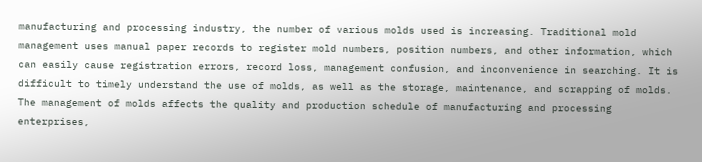manufacturing and processing industry, the number of various molds used is increasing. Traditional mold management uses manual paper records to register mold numbers, position numbers, and other information, which can easily cause registration errors, record loss, management confusion, and inconvenience in searching. It is difficult to timely understand the use of molds, as well as the storage, maintenance, and scrapping of molds.
The management of molds affects the quality and production schedule of manufacturing and processing enterprises,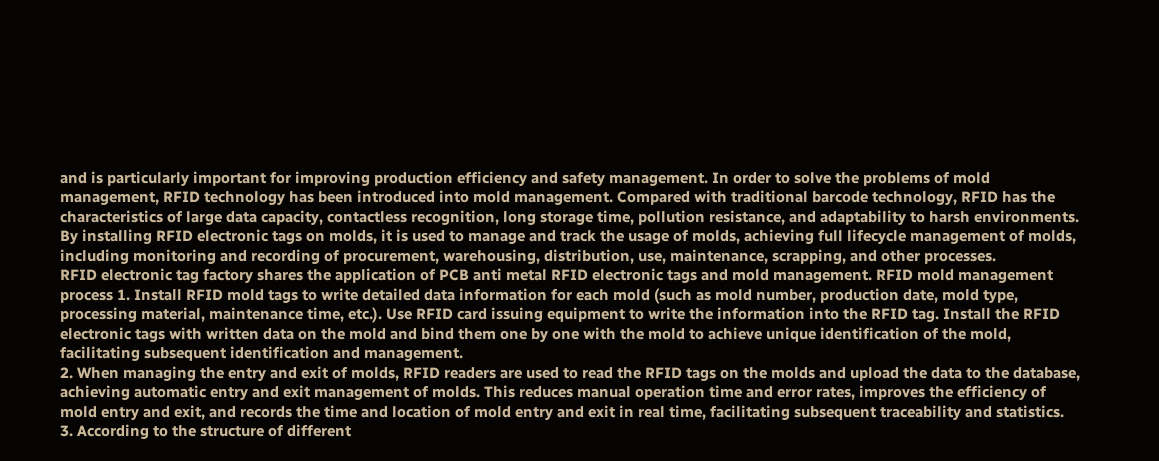and is particularly important for improving production efficiency and safety management. In order to solve the problems of mold management, RFID technology has been introduced into mold management. Compared with traditional barcode technology, RFID has the characteristics of large data capacity, contactless recognition, long storage time, pollution resistance, and adaptability to harsh environments.
By installing RFID electronic tags on molds, it is used to manage and track the usage of molds, achieving full lifecycle management of molds, including monitoring and recording of procurement, warehousing, distribution, use, maintenance, scrapping, and other processes.
RFID electronic tag factory shares the application of PCB anti metal RFID electronic tags and mold management. RFID mold management process 1. Install RFID mold tags to write detailed data information for each mold (such as mold number, production date, mold type, processing material, maintenance time, etc.). Use RFID card issuing equipment to write the information into the RFID tag. Install the RFID electronic tags with written data on the mold and bind them one by one with the mold to achieve unique identification of the mold, facilitating subsequent identification and management.
2. When managing the entry and exit of molds, RFID readers are used to read the RFID tags on the molds and upload the data to the database, achieving automatic entry and exit management of molds. This reduces manual operation time and error rates, improves the efficiency of mold entry and exit, and records the time and location of mold entry and exit in real time, facilitating subsequent traceability and statistics.
3. According to the structure of different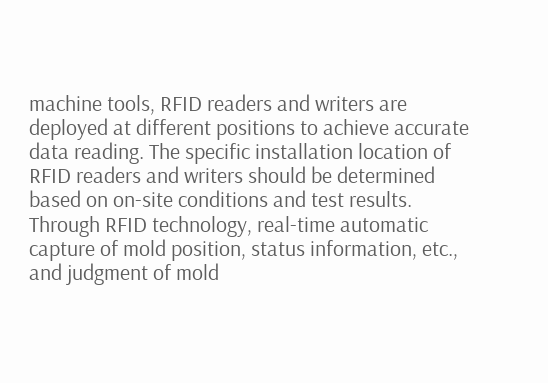machine tools, RFID readers and writers are deployed at different positions to achieve accurate data reading. The specific installation location of RFID readers and writers should be determined based on on-site conditions and test results. Through RFID technology, real-time automatic capture of mold position, status information, etc., and judgment of mold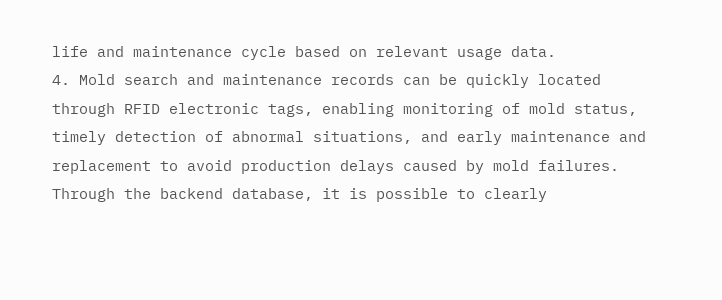life and maintenance cycle based on relevant usage data.
4. Mold search and maintenance records can be quickly located through RFID electronic tags, enabling monitoring of mold status, timely detection of abnormal situations, and early maintenance and replacement to avoid production delays caused by mold failures. Through the backend database, it is possible to clearly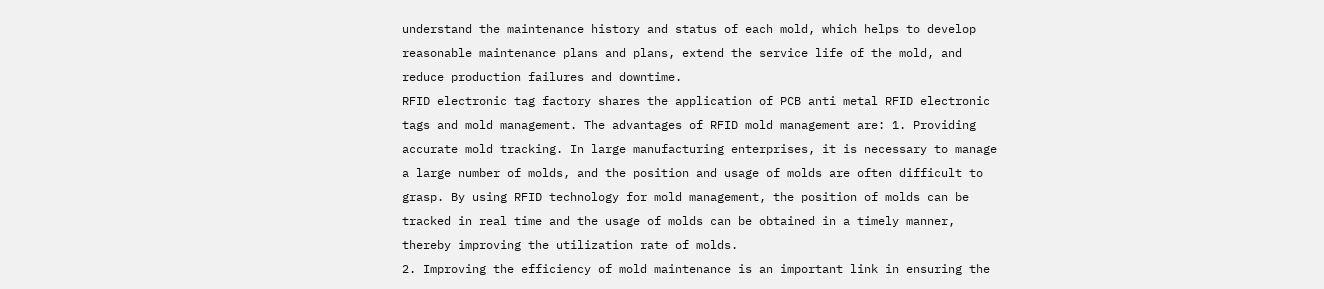understand the maintenance history and status of each mold, which helps to develop reasonable maintenance plans and plans, extend the service life of the mold, and reduce production failures and downtime.
RFID electronic tag factory shares the application of PCB anti metal RFID electronic tags and mold management. The advantages of RFID mold management are: 1. Providing accurate mold tracking. In large manufacturing enterprises, it is necessary to manage a large number of molds, and the position and usage of molds are often difficult to grasp. By using RFID technology for mold management, the position of molds can be tracked in real time and the usage of molds can be obtained in a timely manner, thereby improving the utilization rate of molds.
2. Improving the efficiency of mold maintenance is an important link in ensuring the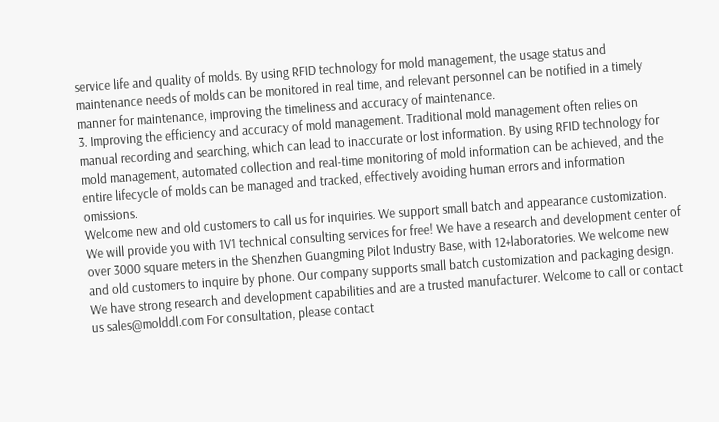service life and quality of molds. By using RFID technology for mold management, the usage status and maintenance needs of molds can be monitored in real time, and relevant personnel can be notified in a timely manner for maintenance, improving the timeliness and accuracy of maintenance.
3. Improving the efficiency and accuracy of mold management. Traditional mold management often relies on manual recording and searching, which can lead to inaccurate or lost information. By using RFID technology for mold management, automated collection and real-time monitoring of mold information can be achieved, and the entire lifecycle of molds can be managed and tracked, effectively avoiding human errors and information omissions.
Welcome new and old customers to call us for inquiries. We support small batch and appearance customization. We will provide you with 1V1 technical consulting services for free! We have a research and development center of over 3000 square meters in the Shenzhen Guangming Pilot Industry Base, with 12+laboratories. We welcome new and old customers to inquire by phone. Our company supports small batch customization and packaging design. We have strong research and development capabilities and are a trusted manufacturer. Welcome to call or contact us sales@molddl.com For consultation, please contact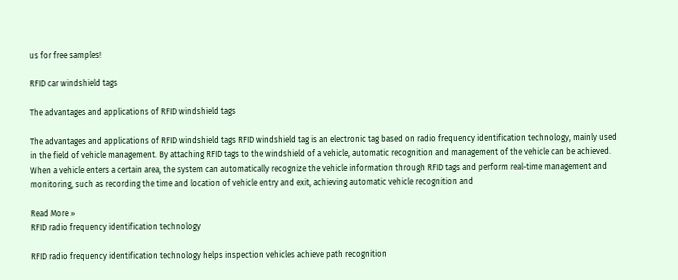us for free samples!

RFID car windshield tags

The advantages and applications of RFID windshield tags

The advantages and applications of RFID windshield tags RFID windshield tag is an electronic tag based on radio frequency identification technology, mainly used in the field of vehicle management. By attaching RFID tags to the windshield of a vehicle, automatic recognition and management of the vehicle can be achieved. When a vehicle enters a certain area, the system can automatically recognize the vehicle information through RFID tags and perform real-time management and monitoring, such as recording the time and location of vehicle entry and exit, achieving automatic vehicle recognition and

Read More »
RFID radio frequency identification technology

RFID radio frequency identification technology helps inspection vehicles achieve path recognition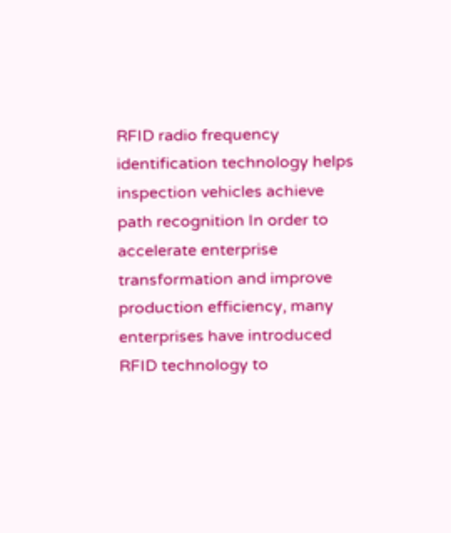RFID radio frequency identification technology helps inspection vehicles achieve path recognition In order to accelerate enterprise transformation and improve production efficiency, many enterprises have introduced RFID technology to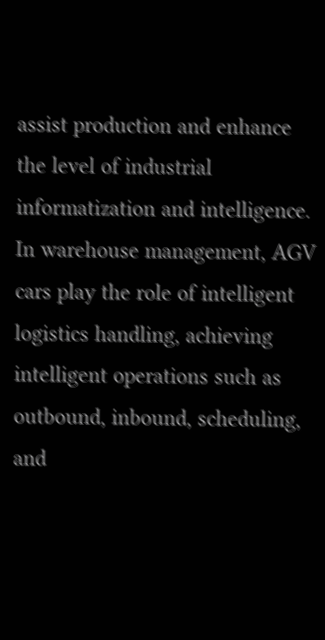assist production and enhance the level of industrial informatization and intelligence. In warehouse management, AGV cars play the role of intelligent logistics handling, achieving intelligent operations such as outbound, inbound, scheduling, and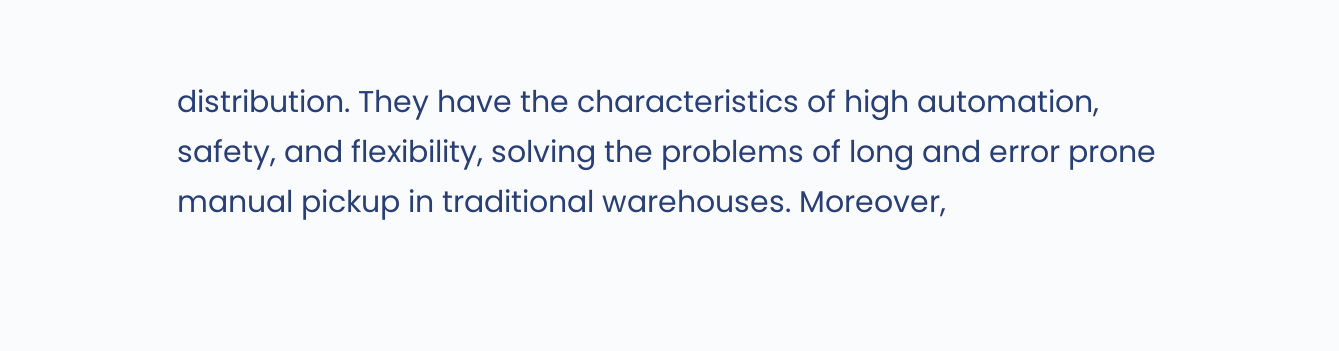distribution. They have the characteristics of high automation, safety, and flexibility, solving the problems of long and error prone manual pickup in traditional warehouses. Moreover,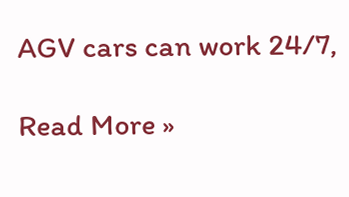AGV cars can work 24/7,

Read More »